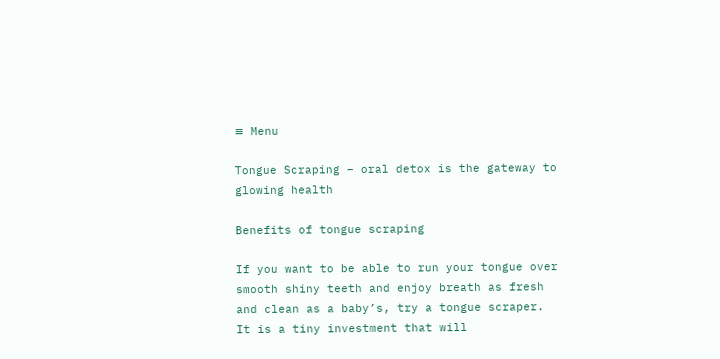≡ Menu

Tongue Scraping – oral detox is the gateway to glowing health

Benefits of tongue scraping

If you want to be able to run your tongue over smooth shiny teeth and enjoy breath as fresh and clean as a baby’s, try a tongue scraper.  It is a tiny investment that will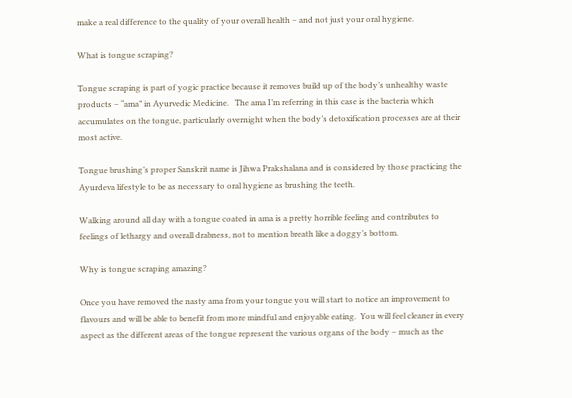make a real difference to the quality of your overall health – and not just your oral hygiene.

What is tongue scraping?

Tongue scraping is part of yogic practice because it removes build up of the body’s unhealthy waste products – “ama” in Ayurvedic Medicine.   The ama I’m referring in this case is the bacteria which accumulates on the tongue, particularly overnight when the body’s detoxification processes are at their most active.

Tongue brushing’s proper Sanskrit name is Jihwa Prakshalana and is considered by those practicing the Ayurdeva lifestyle to be as necessary to oral hygiene as brushing the teeth.

Walking around all day with a tongue coated in ama is a pretty horrible feeling and contributes to feelings of lethargy and overall drabness, not to mention breath like a doggy’s bottom.

Why is tongue scraping amazing?

Once you have removed the nasty ama from your tongue you will start to notice an improvement to flavours and will be able to benefit from more mindful and enjoyable eating.  You will feel cleaner in every aspect as the different areas of the tongue represent the various organs of the body – much as the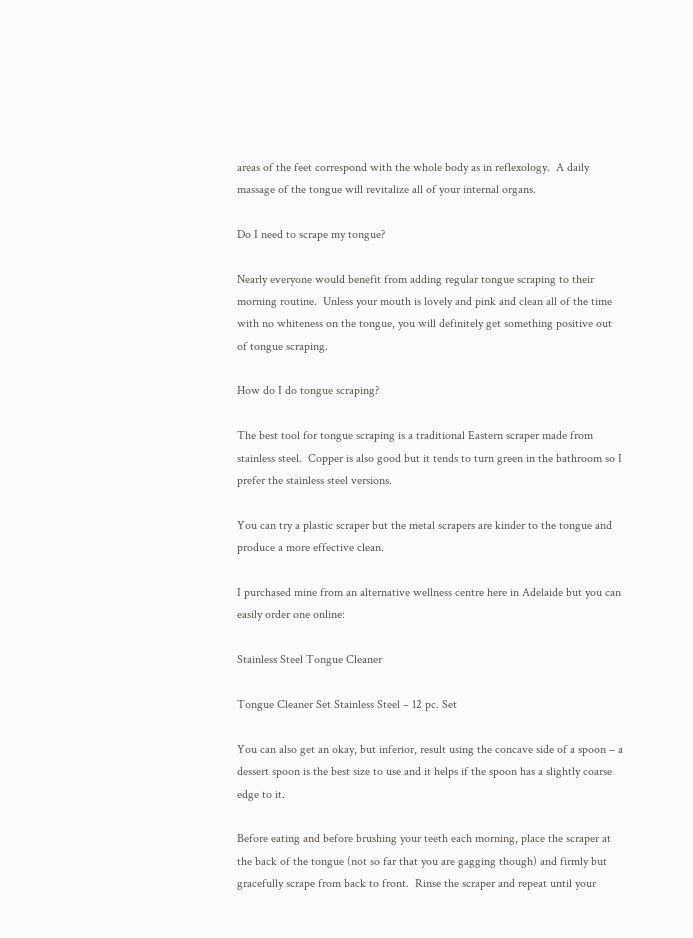areas of the feet correspond with the whole body as in reflexology.  A daily massage of the tongue will revitalize all of your internal organs.

Do I need to scrape my tongue?

Nearly everyone would benefit from adding regular tongue scraping to their morning routine.  Unless your mouth is lovely and pink and clean all of the time with no whiteness on the tongue, you will definitely get something positive out of tongue scraping.

How do I do tongue scraping?

The best tool for tongue scraping is a traditional Eastern scraper made from stainless steel.  Copper is also good but it tends to turn green in the bathroom so I prefer the stainless steel versions.

You can try a plastic scraper but the metal scrapers are kinder to the tongue and produce a more effective clean.

I purchased mine from an alternative wellness centre here in Adelaide but you can easily order one online:

Stainless Steel Tongue Cleaner

Tongue Cleaner Set Stainless Steel – 12 pc. Set

You can also get an okay, but inferior, result using the concave side of a spoon – a dessert spoon is the best size to use and it helps if the spoon has a slightly coarse edge to it.

Before eating and before brushing your teeth each morning, place the scraper at the back of the tongue (not so far that you are gagging though) and firmly but gracefully scrape from back to front.  Rinse the scraper and repeat until your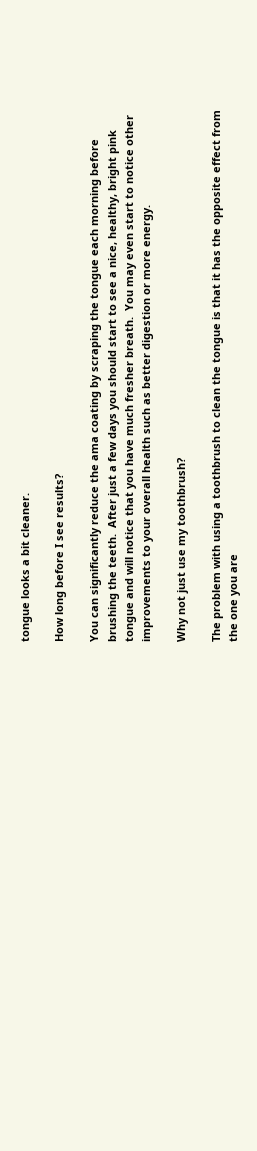tongue looks a bit cleaner.

How long before I see results?

You can significantly reduce the ama coating by scraping the tongue each morning before brushing the teeth.  After just a few days you should start to see a nice, healthy, bright pink tongue and will notice that you have much fresher breath.  You may even start to notice other improvements to your overall health such as better digestion or more energy.

Why not just use my toothbrush?

The problem with using a toothbrush to clean the tongue is that it has the opposite effect from the one you are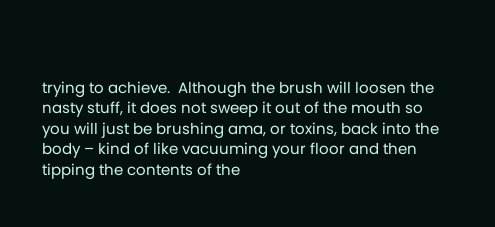trying to achieve.  Although the brush will loosen the nasty stuff, it does not sweep it out of the mouth so you will just be brushing ama, or toxins, back into the body – kind of like vacuuming your floor and then tipping the contents of the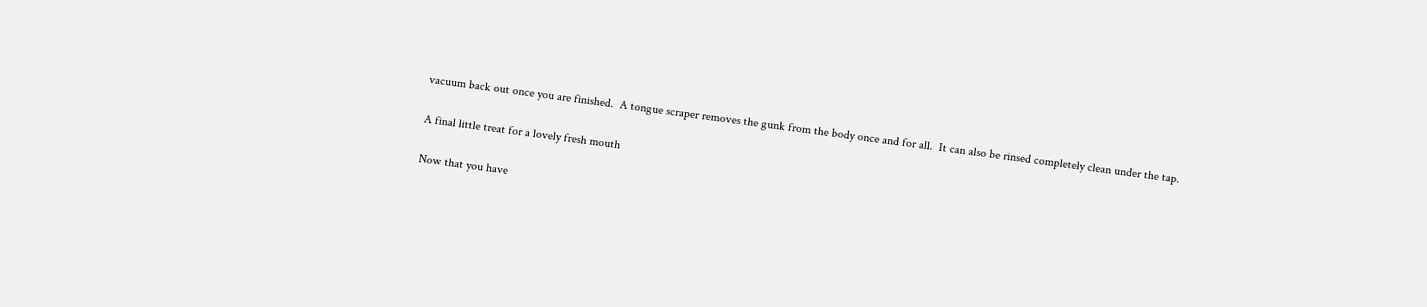vacuum back out once you are finished.  A tongue scraper removes the gunk from the body once and for all.  It can also be rinsed completely clean under the tap.

A final little treat for a lovely fresh mouth

Now that you have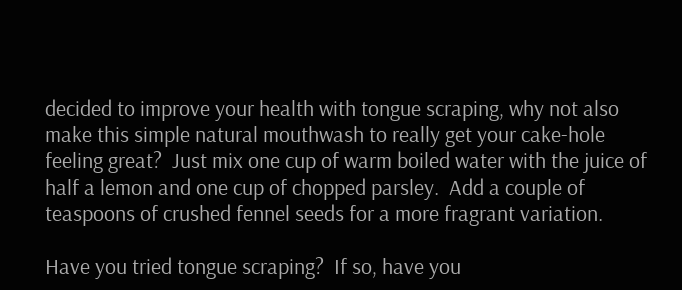decided to improve your health with tongue scraping, why not also make this simple natural mouthwash to really get your cake-hole feeling great?  Just mix one cup of warm boiled water with the juice of half a lemon and one cup of chopped parsley.  Add a couple of teaspoons of crushed fennel seeds for a more fragrant variation.

Have you tried tongue scraping?  If so, have you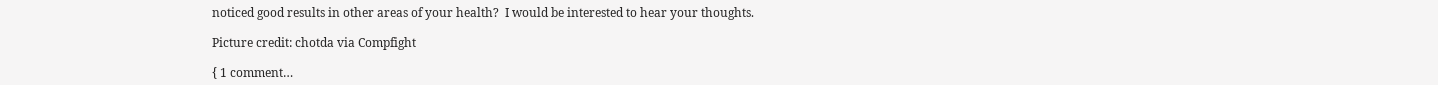noticed good results in other areas of your health?  I would be interested to hear your thoughts.

Picture credit: chotda via Compfight

{ 1 comment…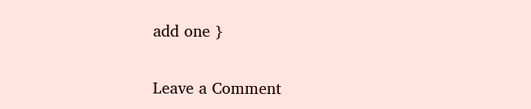add one }

Leave a Comment